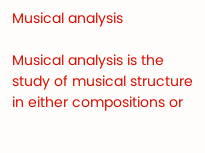Musical analysis

Musical analysis is the study of musical structure in either compositions or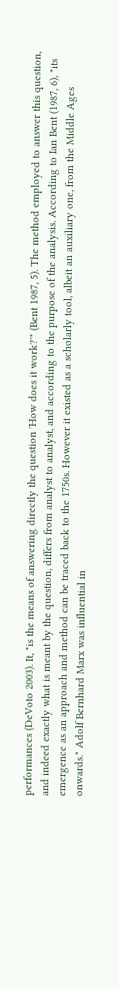performances (DeVoto 2003). It, "is the means of answering directly the question 'How does it work?'" (Bent 1987, 5). The method employed to answer this question, and indeed exactly what is meant by the question, differs from analyst to analyst, and according to the purpose of the analysis. According to Ian Bent (1987, 6), "its emergence as an approach and method can be traced back to the 1750s. However it existed as a scholarly tool, albeit an auxiliary one, from the Middle Ages onwards." Adolf Bernhard Marx was influential in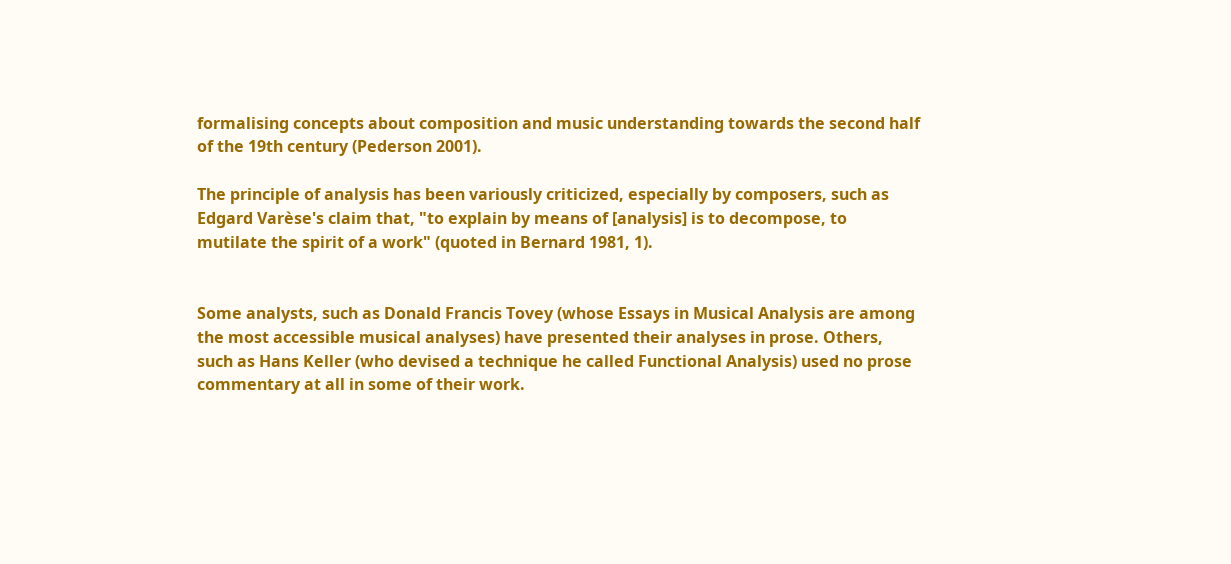formalising concepts about composition and music understanding towards the second half of the 19th century (Pederson 2001).

The principle of analysis has been variously criticized, especially by composers, such as Edgard Varèse's claim that, "to explain by means of [analysis] is to decompose, to mutilate the spirit of a work" (quoted in Bernard 1981, 1).


Some analysts, such as Donald Francis Tovey (whose Essays in Musical Analysis are among the most accessible musical analyses) have presented their analyses in prose. Others, such as Hans Keller (who devised a technique he called Functional Analysis) used no prose commentary at all in some of their work.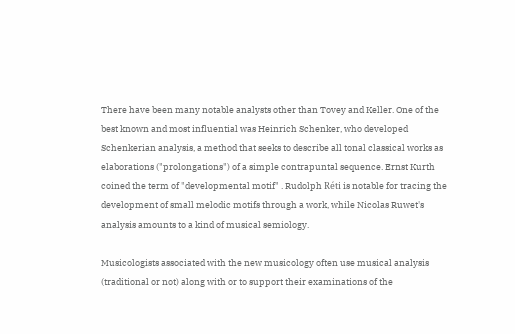There have been many notable analysts other than Tovey and Keller. One of the best known and most influential was Heinrich Schenker, who developed Schenkerian analysis, a method that seeks to describe all tonal classical works as elaborations ("prolongations") of a simple contrapuntal sequence. Ernst Kurth coined the term of "developmental motif" . Rudolph Réti is notable for tracing the development of small melodic motifs through a work, while Nicolas Ruwet's analysis amounts to a kind of musical semiology.

Musicologists associated with the new musicology often use musical analysis (traditional or not) along with or to support their examinations of the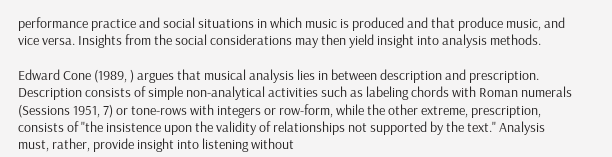performance practice and social situations in which music is produced and that produce music, and vice versa. Insights from the social considerations may then yield insight into analysis methods.

Edward Cone (1989, ) argues that musical analysis lies in between description and prescription. Description consists of simple non-analytical activities such as labeling chords with Roman numerals (Sessions 1951, 7) or tone-rows with integers or row-form, while the other extreme, prescription, consists of "the insistence upon the validity of relationships not supported by the text." Analysis must, rather, provide insight into listening without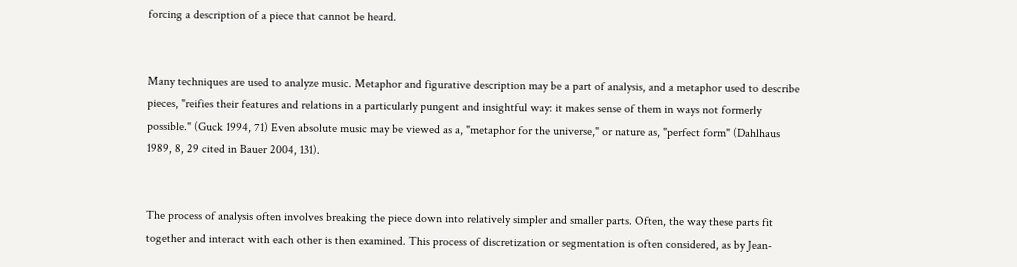forcing a description of a piece that cannot be heard.


Many techniques are used to analyze music. Metaphor and figurative description may be a part of analysis, and a metaphor used to describe pieces, "reifies their features and relations in a particularly pungent and insightful way: it makes sense of them in ways not formerly possible." (Guck 1994, 71) Even absolute music may be viewed as a, "metaphor for the universe," or nature as, "perfect form" (Dahlhaus 1989, 8, 29 cited in Bauer 2004, 131).


The process of analysis often involves breaking the piece down into relatively simpler and smaller parts. Often, the way these parts fit together and interact with each other is then examined. This process of discretization or segmentation is often considered, as by Jean-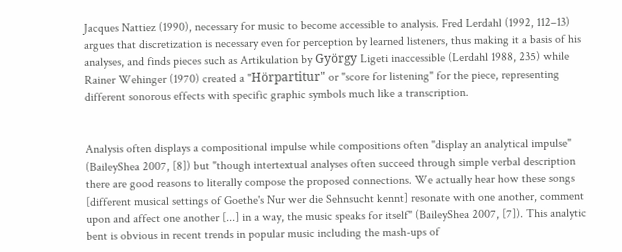Jacques Nattiez (1990), necessary for music to become accessible to analysis. Fred Lerdahl (1992, 112–13) argues that discretization is necessary even for perception by learned listeners, thus making it a basis of his analyses, and finds pieces such as Artikulation by György Ligeti inaccessible (Lerdahl 1988, 235) while Rainer Wehinger (1970) created a "Hörpartitur" or "score for listening" for the piece, representing different sonorous effects with specific graphic symbols much like a transcription.


Analysis often displays a compositional impulse while compositions often "display an analytical impulse" (BaileyShea 2007, [8]) but "though intertextual analyses often succeed through simple verbal description there are good reasons to literally compose the proposed connections. We actually hear how these songs [different musical settings of Goethe's Nur wer die Sehnsucht kennt] resonate with one another, comment upon and affect one another [...] in a way, the music speaks for itself" (BaileyShea 2007, [7]). This analytic bent is obvious in recent trends in popular music including the mash-ups of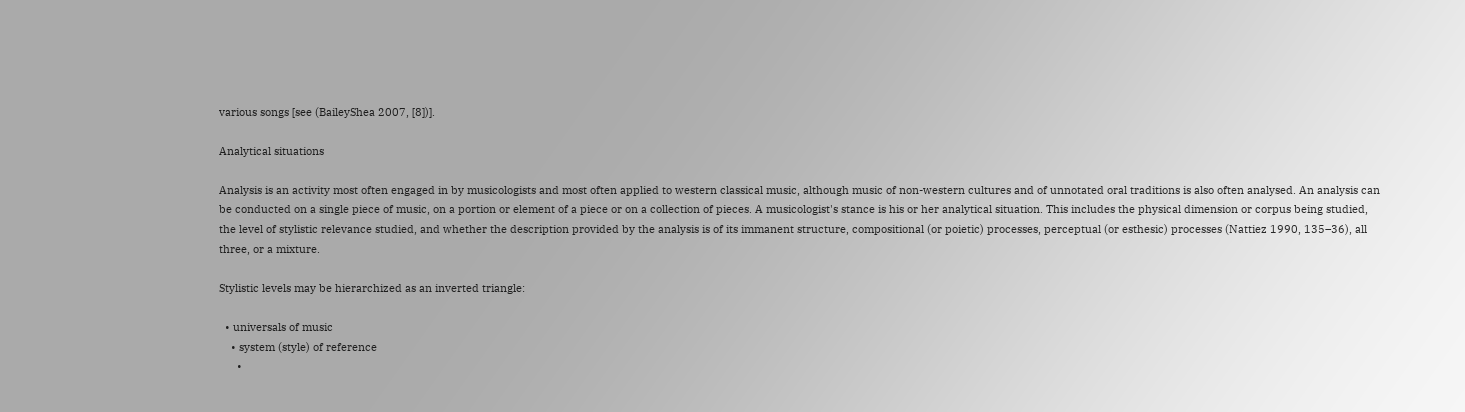various songs [see (BaileyShea 2007, [8])].

Analytical situations

Analysis is an activity most often engaged in by musicologists and most often applied to western classical music, although music of non-western cultures and of unnotated oral traditions is also often analysed. An analysis can be conducted on a single piece of music, on a portion or element of a piece or on a collection of pieces. A musicologist's stance is his or her analytical situation. This includes the physical dimension or corpus being studied, the level of stylistic relevance studied, and whether the description provided by the analysis is of its immanent structure, compositional (or poietic) processes, perceptual (or esthesic) processes (Nattiez 1990, 135–36), all three, or a mixture.

Stylistic levels may be hierarchized as an inverted triangle:

  • universals of music
    • system (style) of reference
      •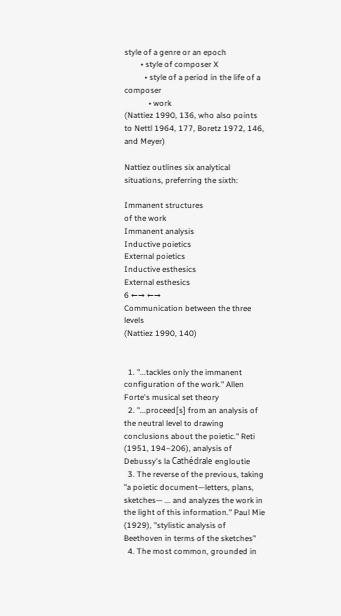style of a genre or an epoch
        • style of composer X
          • style of a period in the life of a composer
            • work
(Nattiez 1990, 136, who also points to Nettl 1964, 177, Boretz 1972, 146, and Meyer)

Nattiez outlines six analytical situations, preferring the sixth:

Immanent structures
of the work
Immanent analysis
Inductive poietics
External poietics
Inductive esthesics
External esthesics
6 ←→ ←→
Communication between the three levels
(Nattiez 1990, 140)


  1. "...tackles only the immanent configuration of the work." Allen Forte's musical set theory
  2. "...proceed[s] from an analysis of the neutral level to drawing conclusions about the poietic." Reti (1951, 194–206), analysis of Debussy's la Cathédrale engloutie
  3. The reverse of the previous, taking "a poietic document—letters, plans, sketches— ... and analyzes the work in the light of this information." Paul Mie (1929), "stylistic analysis of Beethoven in terms of the sketches"
  4. The most common, grounded in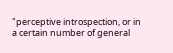"perceptive introspection, or in a certain number of general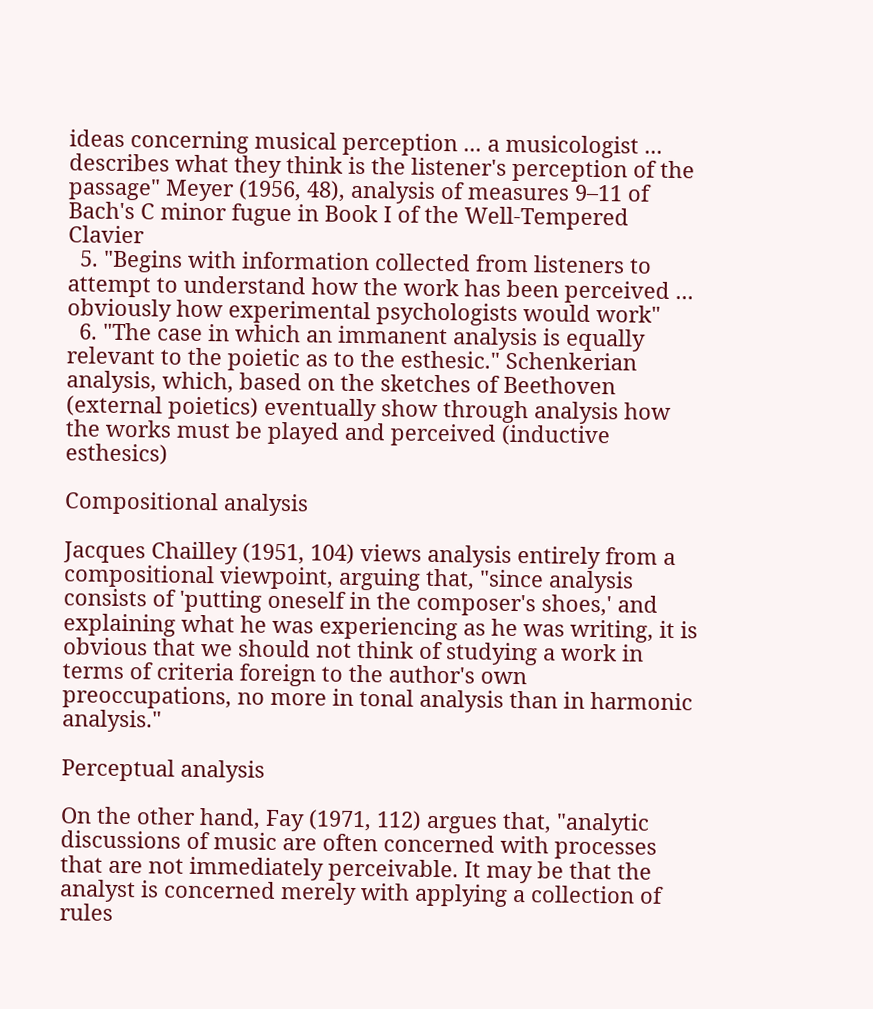ideas concerning musical perception ... a musicologist ... describes what they think is the listener's perception of the passage" Meyer (1956, 48), analysis of measures 9–11 of Bach's C minor fugue in Book I of the Well-Tempered Clavier
  5. "Begins with information collected from listeners to attempt to understand how the work has been perceived ... obviously how experimental psychologists would work"
  6. "The case in which an immanent analysis is equally relevant to the poietic as to the esthesic." Schenkerian analysis, which, based on the sketches of Beethoven (external poietics) eventually show through analysis how the works must be played and perceived (inductive esthesics)

Compositional analysis

Jacques Chailley (1951, 104) views analysis entirely from a compositional viewpoint, arguing that, "since analysis consists of 'putting oneself in the composer's shoes,' and explaining what he was experiencing as he was writing, it is obvious that we should not think of studying a work in terms of criteria foreign to the author's own preoccupations, no more in tonal analysis than in harmonic analysis."

Perceptual analysis

On the other hand, Fay (1971, 112) argues that, "analytic discussions of music are often concerned with processes that are not immediately perceivable. It may be that the analyst is concerned merely with applying a collection of rules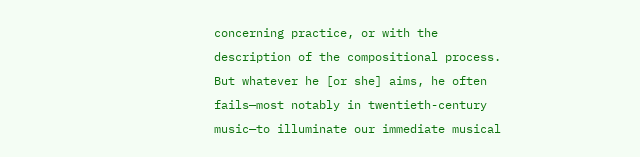concerning practice, or with the description of the compositional process. But whatever he [or she] aims, he often fails—most notably in twentieth-century music—to illuminate our immediate musical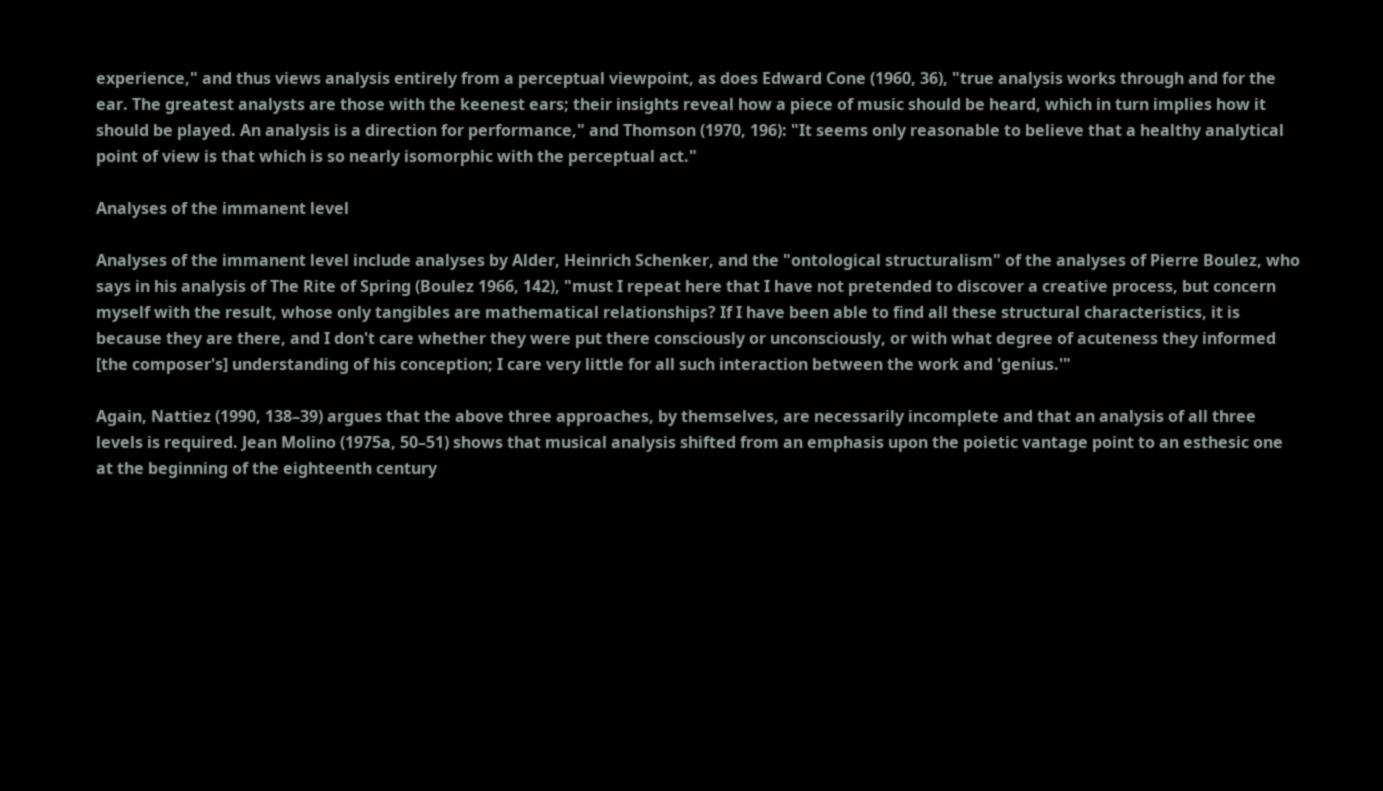experience," and thus views analysis entirely from a perceptual viewpoint, as does Edward Cone (1960, 36), "true analysis works through and for the ear. The greatest analysts are those with the keenest ears; their insights reveal how a piece of music should be heard, which in turn implies how it should be played. An analysis is a direction for performance," and Thomson (1970, 196): "It seems only reasonable to believe that a healthy analytical point of view is that which is so nearly isomorphic with the perceptual act."

Analyses of the immanent level

Analyses of the immanent level include analyses by Alder, Heinrich Schenker, and the "ontological structuralism" of the analyses of Pierre Boulez, who says in his analysis of The Rite of Spring (Boulez 1966, 142), "must I repeat here that I have not pretended to discover a creative process, but concern myself with the result, whose only tangibles are mathematical relationships? If I have been able to find all these structural characteristics, it is because they are there, and I don't care whether they were put there consciously or unconsciously, or with what degree of acuteness they informed [the composer's] understanding of his conception; I care very little for all such interaction between the work and 'genius.'"

Again, Nattiez (1990, 138–39) argues that the above three approaches, by themselves, are necessarily incomplete and that an analysis of all three levels is required. Jean Molino (1975a, 50–51) shows that musical analysis shifted from an emphasis upon the poietic vantage point to an esthesic one at the beginning of the eighteenth century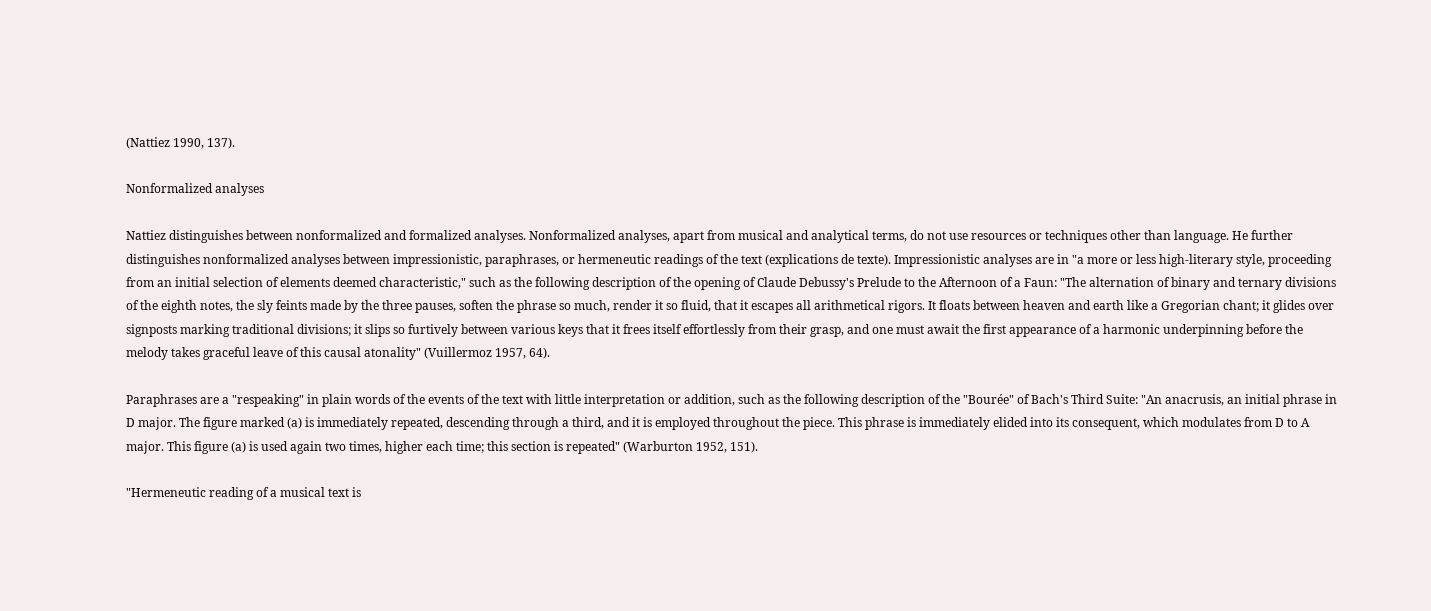(Nattiez 1990, 137).

Nonformalized analyses

Nattiez distinguishes between nonformalized and formalized analyses. Nonformalized analyses, apart from musical and analytical terms, do not use resources or techniques other than language. He further distinguishes nonformalized analyses between impressionistic, paraphrases, or hermeneutic readings of the text (explications de texte). Impressionistic analyses are in "a more or less high-literary style, proceeding from an initial selection of elements deemed characteristic," such as the following description of the opening of Claude Debussy's Prelude to the Afternoon of a Faun: "The alternation of binary and ternary divisions of the eighth notes, the sly feints made by the three pauses, soften the phrase so much, render it so fluid, that it escapes all arithmetical rigors. It floats between heaven and earth like a Gregorian chant; it glides over signposts marking traditional divisions; it slips so furtively between various keys that it frees itself effortlessly from their grasp, and one must await the first appearance of a harmonic underpinning before the melody takes graceful leave of this causal atonality" (Vuillermoz 1957, 64).

Paraphrases are a "respeaking" in plain words of the events of the text with little interpretation or addition, such as the following description of the "Bourée" of Bach's Third Suite: "An anacrusis, an initial phrase in D major. The figure marked (a) is immediately repeated, descending through a third, and it is employed throughout the piece. This phrase is immediately elided into its consequent, which modulates from D to A major. This figure (a) is used again two times, higher each time; this section is repeated" (Warburton 1952, 151).

"Hermeneutic reading of a musical text is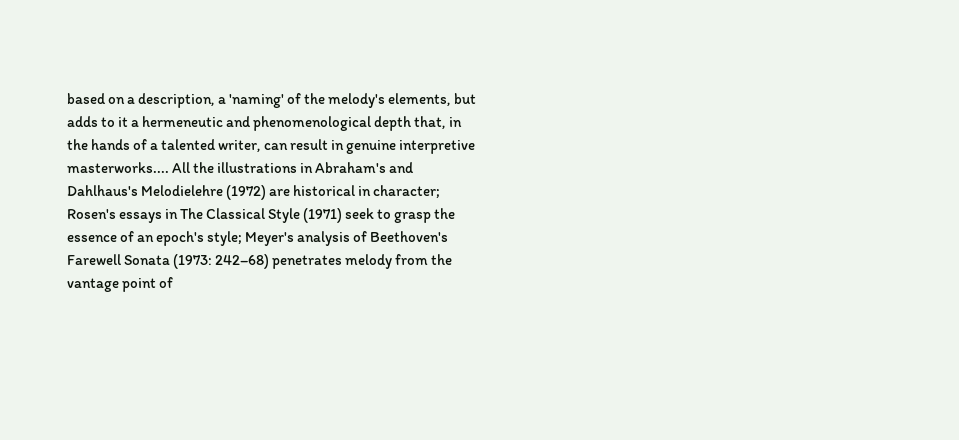based on a description, a 'naming' of the melody's elements, but adds to it a hermeneutic and phenomenological depth that, in the hands of a talented writer, can result in genuine interpretive masterworks.... All the illustrations in Abraham's and Dahlhaus's Melodielehre (1972) are historical in character; Rosen's essays in The Classical Style (1971) seek to grasp the essence of an epoch's style; Meyer's analysis of Beethoven's Farewell Sonata (1973: 242–68) penetrates melody from the vantage point of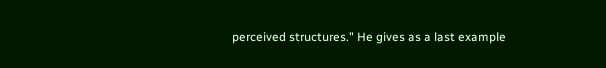perceived structures." He gives as a last example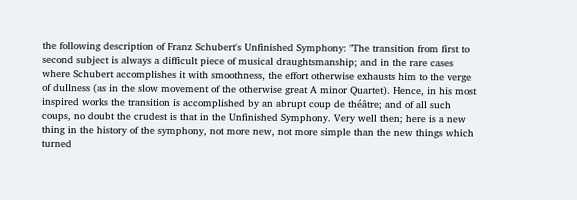the following description of Franz Schubert's Unfinished Symphony: "The transition from first to second subject is always a difficult piece of musical draughtsmanship; and in the rare cases where Schubert accomplishes it with smoothness, the effort otherwise exhausts him to the verge of dullness (as in the slow movement of the otherwise great A minor Quartet). Hence, in his most inspired works the transition is accomplished by an abrupt coup de théâtre; and of all such coups, no doubt the crudest is that in the Unfinished Symphony. Very well then; here is a new thing in the history of the symphony, not more new, not more simple than the new things which turned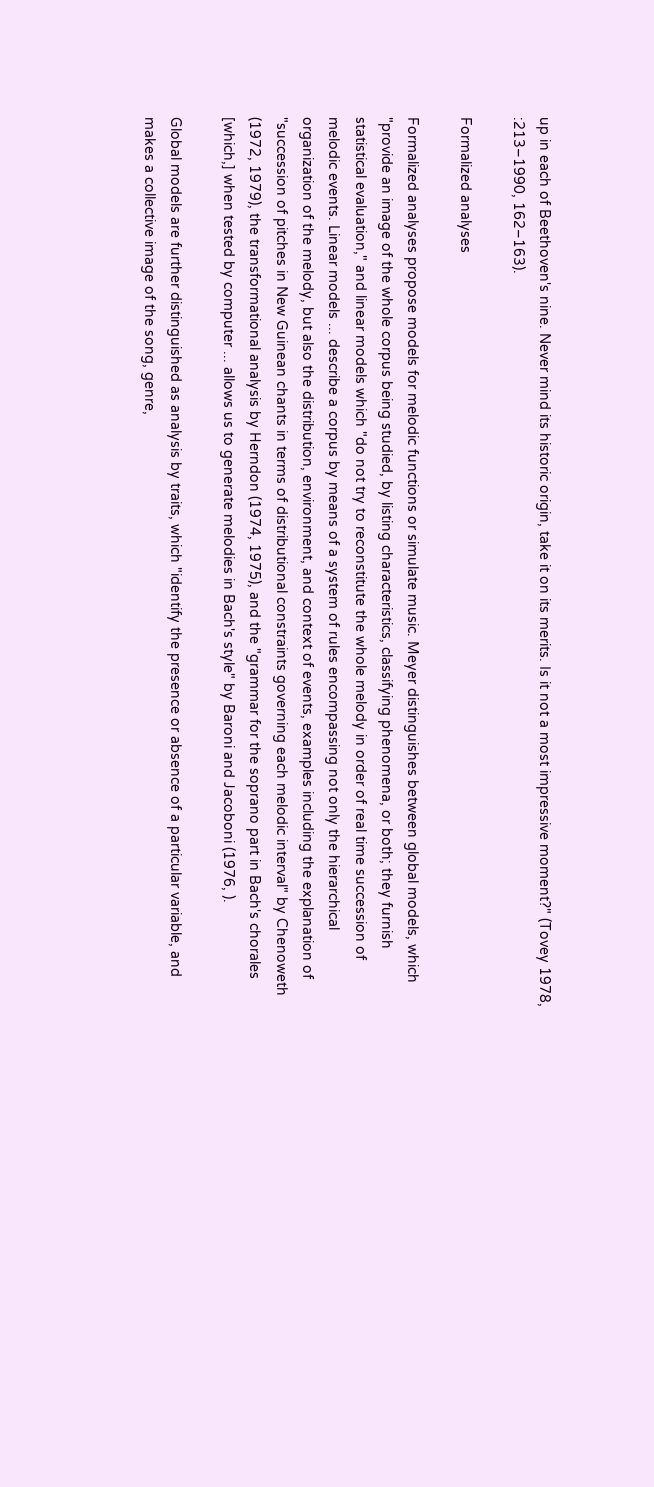up in each of Beethoven's nine. Never mind its historic origin, take it on its merits. Is it not a most impressive moment?" (Tovey 1978, :213–1990, 162–163).

Formalized analyses

Formalized analyses propose models for melodic functions or simulate music. Meyer distinguishes between global models, which "provide an image of the whole corpus being studied, by listing characteristics, classifying phenomena, or both; they furnish statistical evaluation," and linear models which "do not try to reconstitute the whole melody in order of real time succession of melodic events. Linear models ... describe a corpus by means of a system of rules encompassing not only the hierarchical organization of the melody, but also the distribution, environment, and context of events, examples including the explanation of "succession of pitches in New Guinean chants in terms of distributional constraints governing each melodic interval" by Chenoweth (1972, 1979), the transformational analysis by Herndon (1974, 1975), and the "grammar for the soprano part in Bach's chorales [which,] when tested by computer ... allows us to generate melodies in Bach's style" by Baroni and Jacoboni (1976, ).

Global models are further distinguished as analysis by traits, which "identify the presence or absence of a particular variable, and makes a collective image of the song, genre,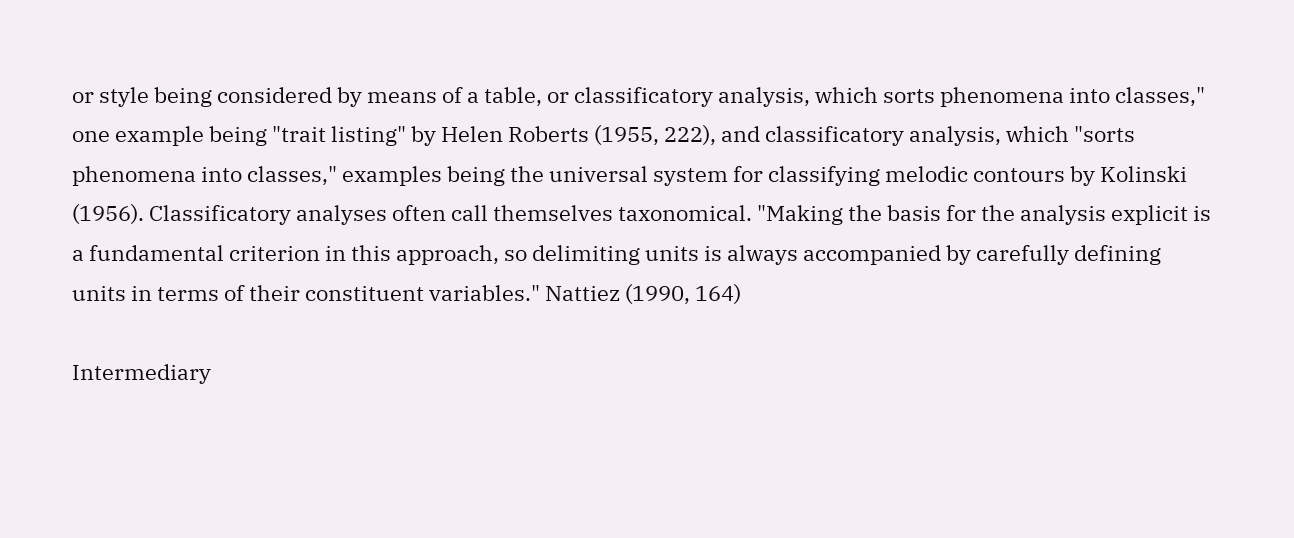or style being considered by means of a table, or classificatory analysis, which sorts phenomena into classes," one example being "trait listing" by Helen Roberts (1955, 222), and classificatory analysis, which "sorts phenomena into classes," examples being the universal system for classifying melodic contours by Kolinski (1956). Classificatory analyses often call themselves taxonomical. "Making the basis for the analysis explicit is a fundamental criterion in this approach, so delimiting units is always accompanied by carefully defining units in terms of their constituent variables." Nattiez (1990, 164)

Intermediary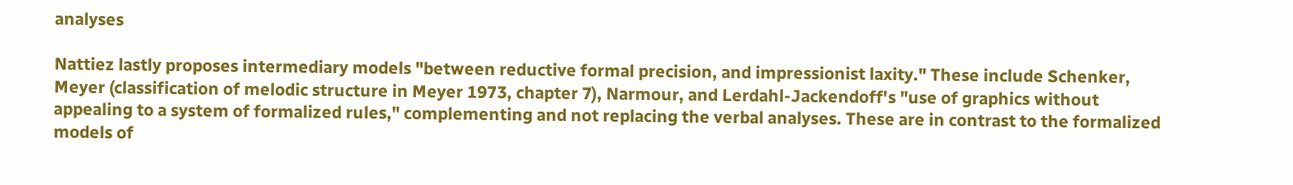analyses

Nattiez lastly proposes intermediary models "between reductive formal precision, and impressionist laxity." These include Schenker, Meyer (classification of melodic structure in Meyer 1973, chapter 7), Narmour, and Lerdahl-Jackendoff's "use of graphics without appealing to a system of formalized rules," complementing and not replacing the verbal analyses. These are in contrast to the formalized models of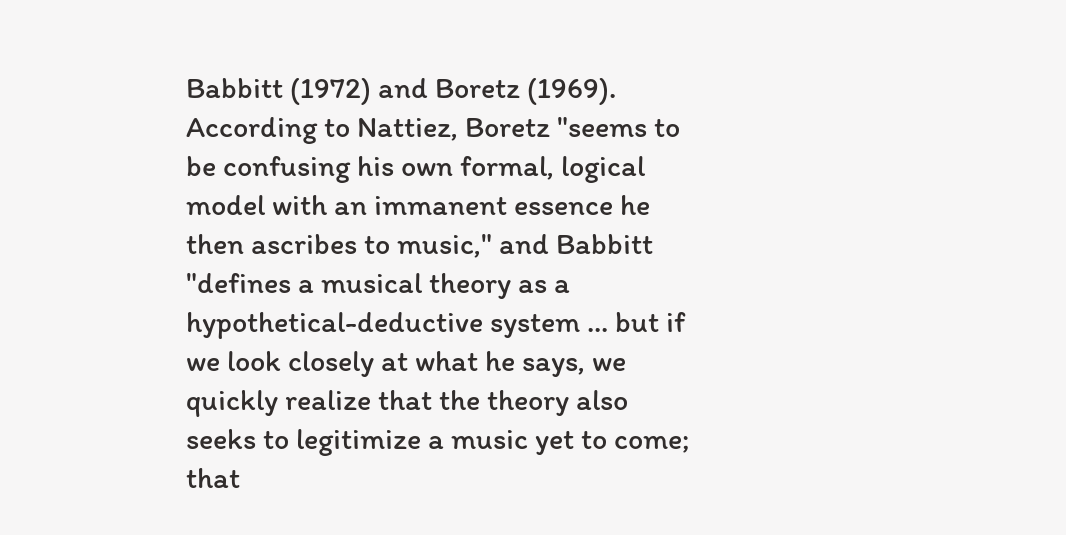Babbitt (1972) and Boretz (1969). According to Nattiez, Boretz "seems to be confusing his own formal, logical model with an immanent essence he then ascribes to music," and Babbitt "defines a musical theory as a hypothetical-deductive system ... but if we look closely at what he says, we quickly realize that the theory also seeks to legitimize a music yet to come; that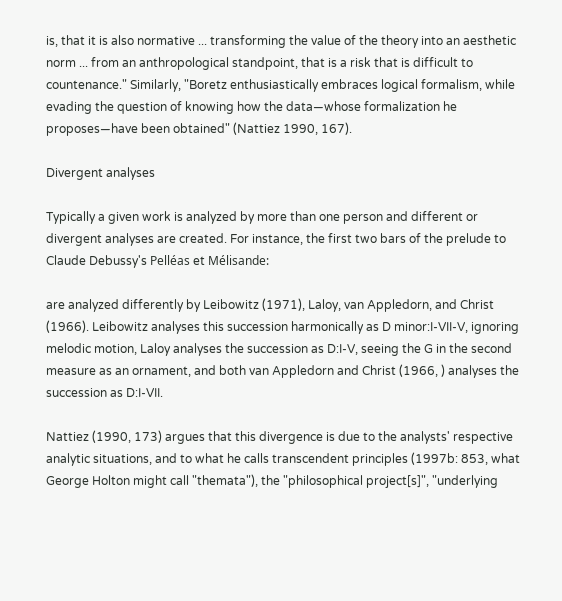is, that it is also normative ... transforming the value of the theory into an aesthetic norm ... from an anthropological standpoint, that is a risk that is difficult to countenance." Similarly, "Boretz enthusiastically embraces logical formalism, while evading the question of knowing how the data—whose formalization he proposes—have been obtained" (Nattiez 1990, 167).

Divergent analyses

Typically a given work is analyzed by more than one person and different or divergent analyses are created. For instance, the first two bars of the prelude to Claude Debussy's Pelléas et Mélisande:

are analyzed differently by Leibowitz (1971), Laloy, van Appledorn, and Christ (1966). Leibowitz analyses this succession harmonically as D minor:I-VII-V, ignoring melodic motion, Laloy analyses the succession as D:I-V, seeing the G in the second measure as an ornament, and both van Appledorn and Christ (1966, ) analyses the succession as D:I-VII.

Nattiez (1990, 173) argues that this divergence is due to the analysts' respective analytic situations, and to what he calls transcendent principles (1997b: 853, what George Holton might call "themata"), the "philosophical project[s]", "underlying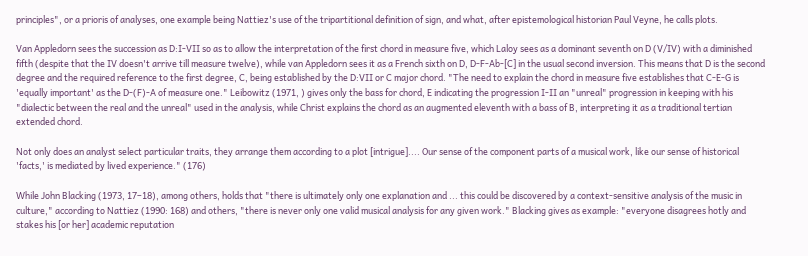principles", or a prioris of analyses, one example being Nattiez's use of the tripartitional definition of sign, and what, after epistemological historian Paul Veyne, he calls plots.

Van Appledorn sees the succession as D:I-VII so as to allow the interpretation of the first chord in measure five, which Laloy sees as a dominant seventh on D (V/IV) with a diminished fifth (despite that the IV doesn't arrive till measure twelve), while van Appledorn sees it as a French sixth on D, D-F-Ab-[C] in the usual second inversion. This means that D is the second degree and the required reference to the first degree, C, being established by the D:VII or C major chord. "The need to explain the chord in measure five establishes that C-E-G is 'equally important' as the D-(F)-A of measure one." Leibowitz (1971, ) gives only the bass for chord, E indicating the progression I-II an "unreal" progression in keeping with his "dialectic between the real and the unreal" used in the analysis, while Christ explains the chord as an augmented eleventh with a bass of B, interpreting it as a traditional tertian extended chord.

Not only does an analyst select particular traits, they arrange them according to a plot [intrigue].... Our sense of the component parts of a musical work, like our sense of historical 'facts,' is mediated by lived experience." (176)

While John Blacking (1973, 17–18), among others, holds that "there is ultimately only one explanation and ... this could be discovered by a context-sensitive analysis of the music in culture," according to Nattiez (1990: 168) and others, "there is never only one valid musical analysis for any given work." Blacking gives as example: "everyone disagrees hotly and stakes his [or her] academic reputation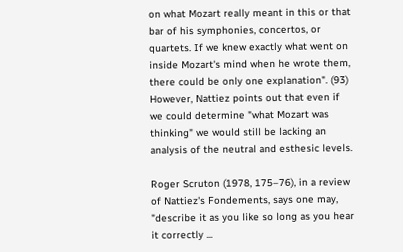on what Mozart really meant in this or that bar of his symphonies, concertos, or quartets. If we knew exactly what went on inside Mozart's mind when he wrote them, there could be only one explanation". (93) However, Nattiez points out that even if we could determine "what Mozart was thinking" we would still be lacking an analysis of the neutral and esthesic levels.

Roger Scruton (1978, 175–76), in a review of Nattiez's Fondements, says one may, "describe it as you like so long as you hear it correctly ...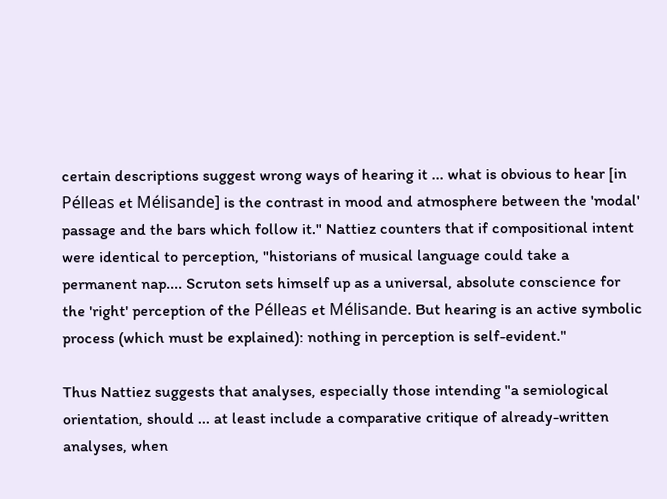certain descriptions suggest wrong ways of hearing it ... what is obvious to hear [in Pélleas et Mélisande] is the contrast in mood and atmosphere between the 'modal' passage and the bars which follow it." Nattiez counters that if compositional intent were identical to perception, "historians of musical language could take a permanent nap.... Scruton sets himself up as a universal, absolute conscience for the 'right' perception of the Pélleas et Mélisande. But hearing is an active symbolic process (which must be explained): nothing in perception is self-evident."

Thus Nattiez suggests that analyses, especially those intending "a semiological orientation, should ... at least include a comparative critique of already-written analyses, when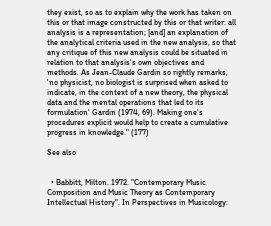they exist, so as to explain why the work has taken on this or that image constructed by this or that writer: all analysis is a representation; [and] an explanation of the analytical criteria used in the new analysis, so that any critique of this new analysis could be situated in relation to that analysis's own objectives and methods. As Jean-Claude Gardin so rightly remarks, 'no physicist, no biologist is surprised when asked to indicate, in the context of a new theory, the physical data and the mental operations that led to its formulation' Gardin (1974, 69). Making one's procedures explicit would help to create a cumulative progress in knowledge." (177)

See also


  • Babbitt, Milton. 1972. "Contemporary Music Composition and Music Theory as Contemporary Intellectual History". In Perspectives in Musicology: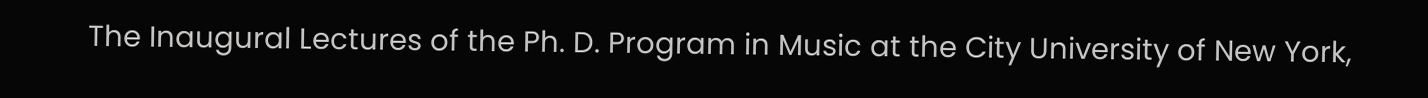The Inaugural Lectures of the Ph. D. Program in Music at the City University of New York,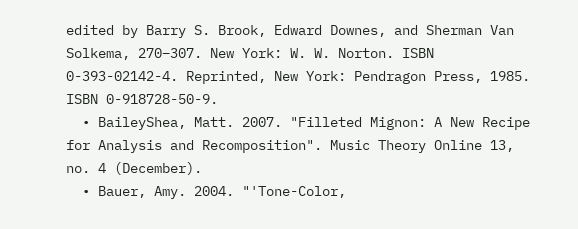edited by Barry S. Brook, Edward Downes, and Sherman Van Solkema, 270–307. New York: W. W. Norton. ISBN 0-393-02142-4. Reprinted, New York: Pendragon Press, 1985. ISBN 0-918728-50-9.
  • BaileyShea, Matt. 2007. "Filleted Mignon: A New Recipe for Analysis and Recomposition". Music Theory Online 13, no. 4 (December).
  • Bauer, Amy. 2004. "'Tone-Color,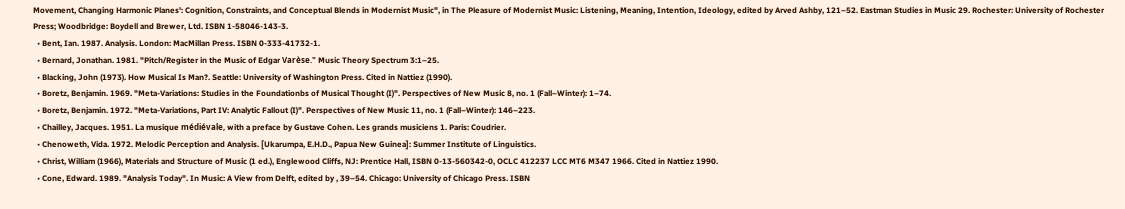Movement, Changing Harmonic Planes': Cognition, Constraints, and Conceptual Blends in Modernist Music", in The Pleasure of Modernist Music: Listening, Meaning, Intention, Ideology, edited by Arved Ashby, 121–52. Eastman Studies in Music 29. Rochester: University of Rochester Press; Woodbridge: Boydell and Brewer, Ltd. ISBN 1-58046-143-3.
  • Bent, Ian. 1987. Analysis. London: MacMillan Press. ISBN 0-333-41732-1.
  • Bernard, Jonathan. 1981. "Pitch/Register in the Music of Edgar Varèse." Music Theory Spectrum 3:1–25.
  • Blacking, John (1973). How Musical Is Man?. Seattle: University of Washington Press. Cited in Nattiez (1990).
  • Boretz, Benjamin. 1969. "Meta-Variations: Studies in the Foundationbs of Musical Thought (I)". Perspectives of New Music 8, no. 1 (Fall–Winter): 1–74.
  • Boretz, Benjamin. 1972. "Meta-Variations, Part IV: Analytic Fallout (I)". Perspectives of New Music 11, no. 1 (Fall–Winter): 146–223.
  • Chailley, Jacques. 1951. La musique médiévale, with a preface by Gustave Cohen. Les grands musiciens 1. Paris: Coudrier.
  • Chenoweth, Vida. 1972. Melodic Perception and Analysis. [Ukarumpa, E.H.D., Papua New Guinea]: Summer Institute of Linguistics.
  • Christ, William (1966), Materials and Structure of Music (1 ed.), Englewood Cliffs, NJ: Prentice Hall, ISBN 0-13-560342-0, OCLC 412237 LCC MT6 M347 1966. Cited in Nattiez 1990.
  • Cone, Edward. 1989. "Analysis Today". In Music: A View from Delft, edited by , 39–54. Chicago: University of Chicago Press. ISBN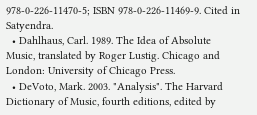978-0-226-11470-5; ISBN 978-0-226-11469-9. Cited in Satyendra.
  • Dahlhaus, Carl. 1989. The Idea of Absolute Music, translated by Roger Lustig. Chicago and London: University of Chicago Press.
  • DeVoto, Mark. 2003. "Analysis". The Harvard Dictionary of Music, fourth editions, edited by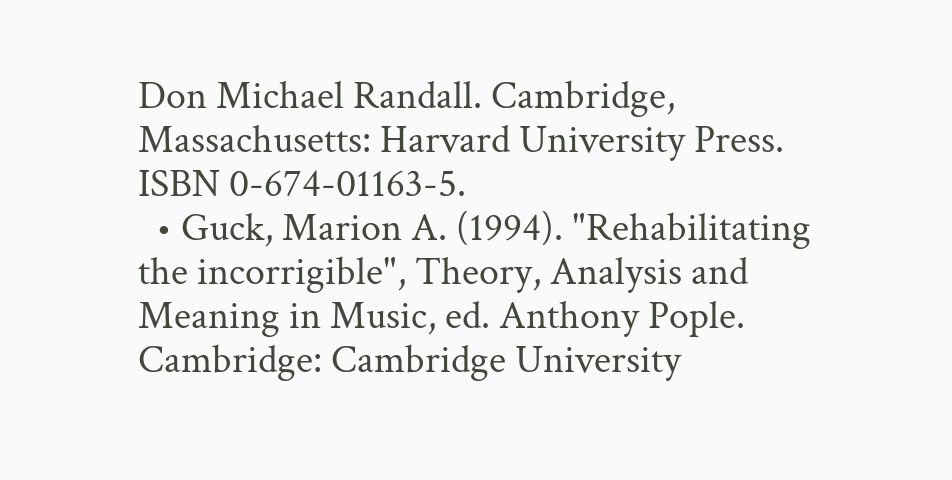Don Michael Randall. Cambridge, Massachusetts: Harvard University Press. ISBN 0-674-01163-5.
  • Guck, Marion A. (1994). "Rehabilitating the incorrigible", Theory, Analysis and Meaning in Music, ed. Anthony Pople. Cambridge: Cambridge University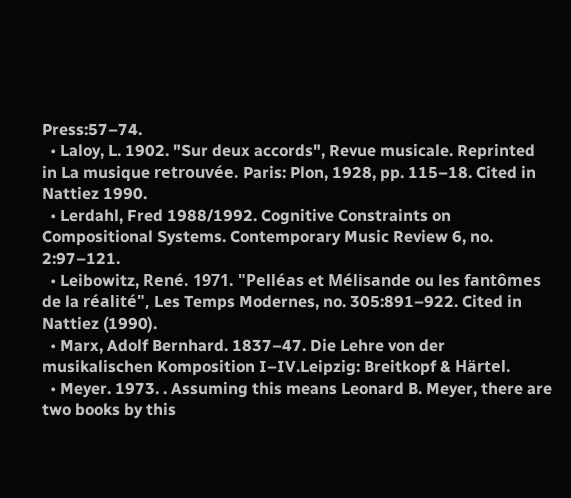Press:57–74.
  • Laloy, L. 1902. "Sur deux accords", Revue musicale. Reprinted in La musique retrouvée. Paris: Plon, 1928, pp. 115–18. Cited in Nattiez 1990.
  • Lerdahl, Fred 1988/1992. Cognitive Constraints on Compositional Systems. Contemporary Music Review 6, no. 2:97–121.
  • Leibowitz, René. 1971. "Pelléas et Mélisande ou les fantômes de la réalité", Les Temps Modernes, no. 305:891–922. Cited in Nattiez (1990).
  • Marx, Adolf Bernhard. 1837–47. Die Lehre von der musikalischen Komposition I–IV.Leipzig: Breitkopf & Härtel.
  • Meyer. 1973. . Assuming this means Leonard B. Meyer, there are two books by this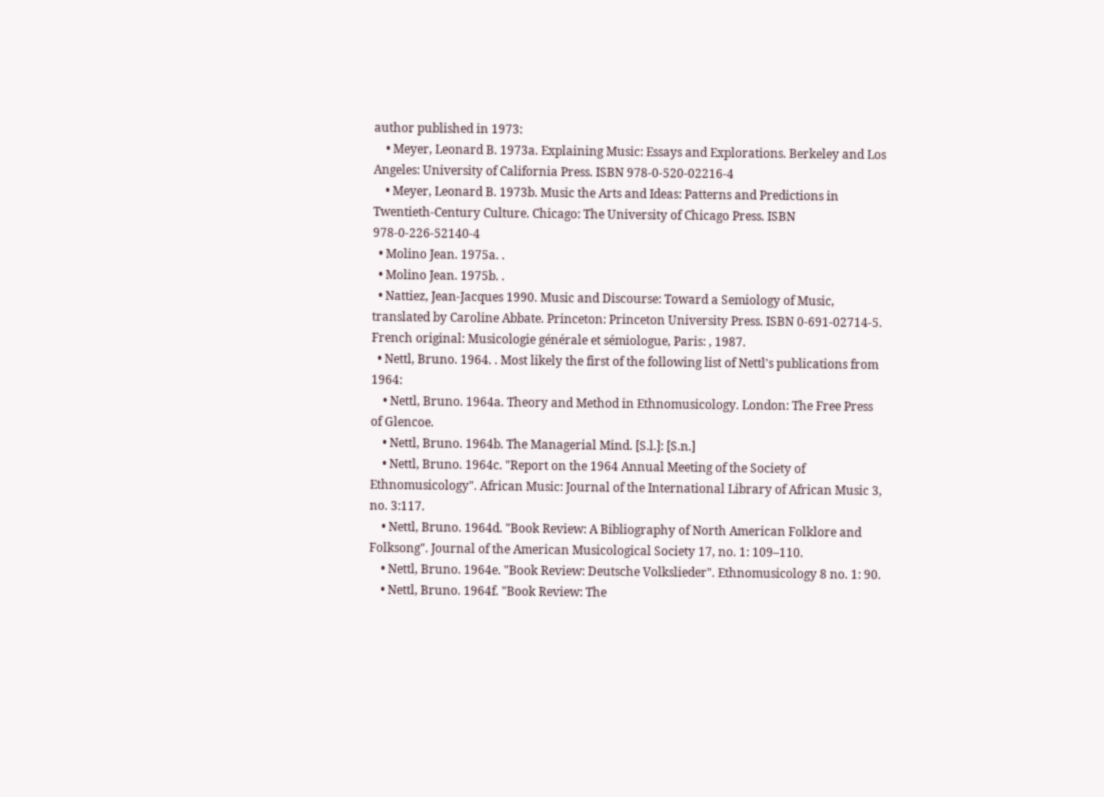author published in 1973:
    • Meyer, Leonard B. 1973a. Explaining Music: Essays and Explorations. Berkeley and Los Angeles: University of California Press. ISBN 978-0-520-02216-4
    • Meyer, Leonard B. 1973b. Music the Arts and Ideas: Patterns and Predictions in Twentieth-Century Culture. Chicago: The University of Chicago Press. ISBN 978-0-226-52140-4
  • Molino Jean. 1975a. .
  • Molino Jean. 1975b. .
  • Nattiez, Jean-Jacques 1990. Music and Discourse: Toward a Semiology of Music, translated by Caroline Abbate. Princeton: Princeton University Press. ISBN 0-691-02714-5. French original: Musicologie générale et sémiologue, Paris: , 1987.
  • Nettl, Bruno. 1964. . Most likely the first of the following list of Nettl's publications from 1964:
    • Nettl, Bruno. 1964a. Theory and Method in Ethnomusicology. London: The Free Press of Glencoe.
    • Nettl, Bruno. 1964b. The Managerial Mind. [S.l.]: [S.n.]
    • Nettl, Bruno. 1964c. "Report on the 1964 Annual Meeting of the Society of Ethnomusicology". African Music: Journal of the International Library of African Music 3, no. 3:117.
    • Nettl, Bruno. 1964d. "Book Review: A Bibliography of North American Folklore and Folksong". Journal of the American Musicological Society 17, no. 1: 109–110.
    • Nettl, Bruno. 1964e. "Book Review: Deutsche Volkslieder". Ethnomusicology 8 no. 1: 90.
    • Nettl, Bruno. 1964f. "Book Review: The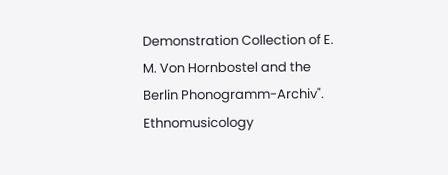Demonstration Collection of E. M. Von Hornbostel and the Berlin Phonogramm-Archiv". Ethnomusicology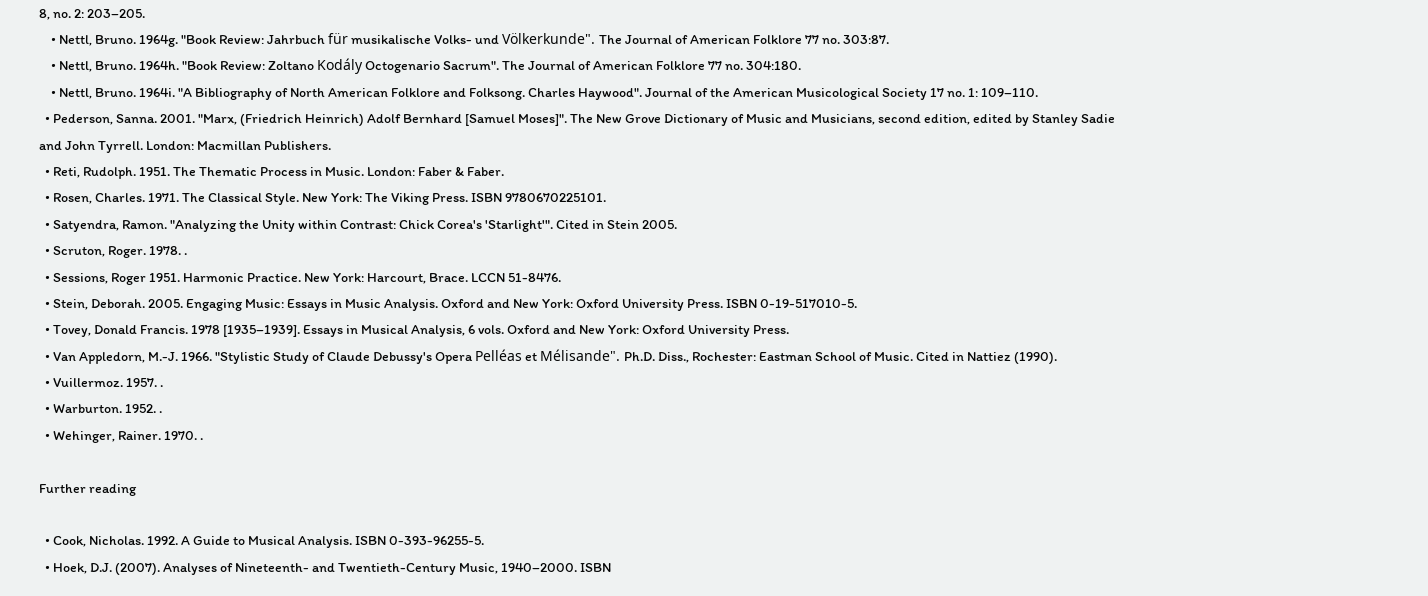8, no. 2: 203–205.
    • Nettl, Bruno. 1964g. "Book Review: Jahrbuch für musikalische Volks- und Völkerkunde". The Journal of American Folklore 77 no. 303:87.
    • Nettl, Bruno. 1964h. "Book Review: Zoltano Kodály Octogenario Sacrum". The Journal of American Folklore 77 no. 304:180.
    • Nettl, Bruno. 1964i. "A Bibliography of North American Folklore and Folksong. Charles Haywood". Journal of the American Musicological Society 17 no. 1: 109–110.
  • Pederson, Sanna. 2001. "Marx, (Friedrich Heinrich) Adolf Bernhard [Samuel Moses]". The New Grove Dictionary of Music and Musicians, second edition, edited by Stanley Sadie and John Tyrrell. London: Macmillan Publishers.
  • Reti, Rudolph. 1951. The Thematic Process in Music. London: Faber & Faber.
  • Rosen, Charles. 1971. The Classical Style. New York: The Viking Press. ISBN 9780670225101.
  • Satyendra, Ramon. "Analyzing the Unity within Contrast: Chick Corea's 'Starlight'". Cited in Stein 2005.
  • Scruton, Roger. 1978. .
  • Sessions, Roger 1951. Harmonic Practice. New York: Harcourt, Brace. LCCN 51-8476.
  • Stein, Deborah. 2005. Engaging Music: Essays in Music Analysis. Oxford and New York: Oxford University Press. ISBN 0-19-517010-5.
  • Tovey, Donald Francis. 1978 [1935–1939]. Essays in Musical Analysis, 6 vols. Oxford and New York: Oxford University Press.
  • Van Appledorn, M.-J. 1966. "Stylistic Study of Claude Debussy's Opera Pelléas et Mélisande". Ph.D. Diss., Rochester: Eastman School of Music. Cited in Nattiez (1990).
  • Vuillermoz. 1957. .
  • Warburton. 1952. .
  • Wehinger, Rainer. 1970. .

Further reading

  • Cook, Nicholas. 1992. A Guide to Musical Analysis. ISBN 0-393-96255-5.
  • Hoek, D.J. (2007). Analyses of Nineteenth- and Twentieth-Century Music, 1940–2000. ISBN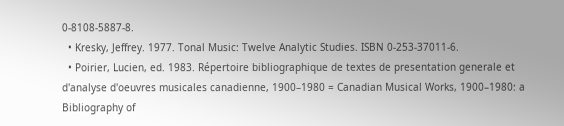0-8108-5887-8.
  • Kresky, Jeffrey. 1977. Tonal Music: Twelve Analytic Studies. ISBN 0-253-37011-6.
  • Poirier, Lucien, ed. 1983. Répertoire bibliographique de textes de presentation generale et d'analyse d'oeuvres musicales canadienne, 1900–1980 = Canadian Musical Works, 1900–1980: a Bibliography of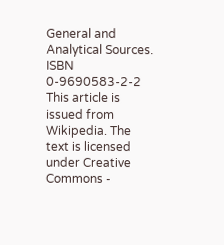General and Analytical Sources. ISBN 0-9690583-2-2
This article is issued from Wikipedia. The text is licensed under Creative Commons -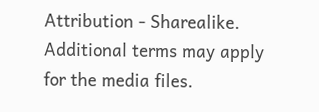Attribution - Sharealike. Additional terms may apply for the media files.